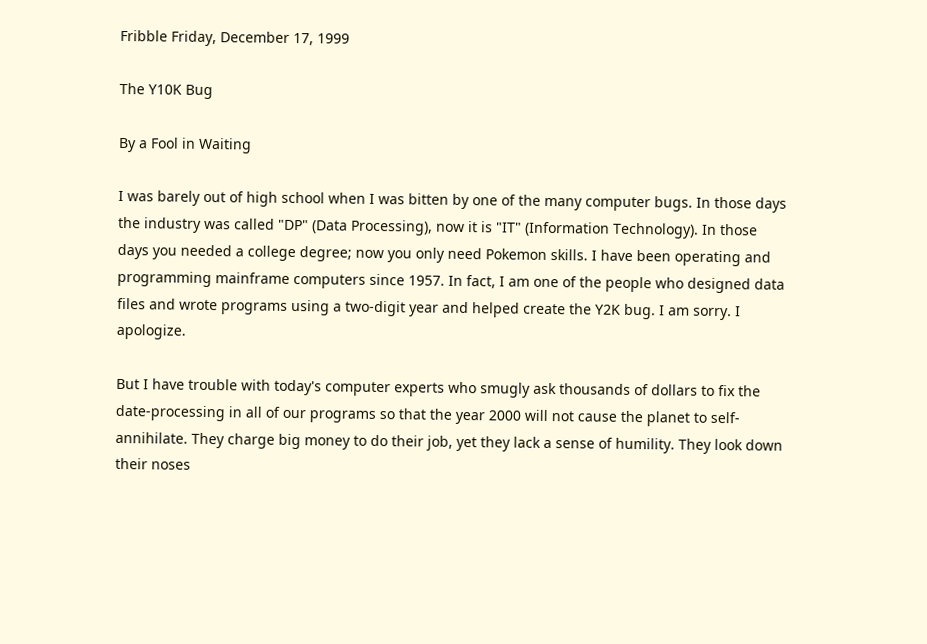Fribble Friday, December 17, 1999

The Y10K Bug

By a Fool in Waiting

I was barely out of high school when I was bitten by one of the many computer bugs. In those days the industry was called "DP" (Data Processing), now it is "IT" (Information Technology). In those days you needed a college degree; now you only need Pokemon skills. I have been operating and programming mainframe computers since 1957. In fact, I am one of the people who designed data files and wrote programs using a two-digit year and helped create the Y2K bug. I am sorry. I apologize.

But I have trouble with today's computer experts who smugly ask thousands of dollars to fix the date-processing in all of our programs so that the year 2000 will not cause the planet to self-annihilate. They charge big money to do their job, yet they lack a sense of humility. They look down their noses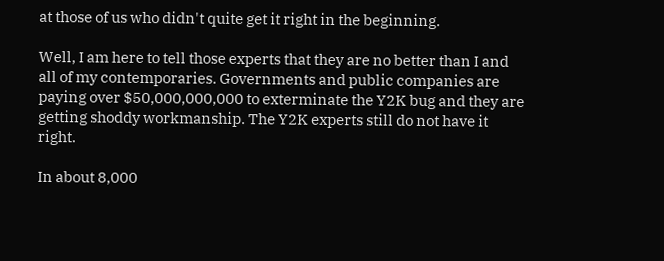at those of us who didn't quite get it right in the beginning.

Well, I am here to tell those experts that they are no better than I and all of my contemporaries. Governments and public companies are paying over $50,000,000,000 to exterminate the Y2K bug and they are getting shoddy workmanship. The Y2K experts still do not have it right.

In about 8,000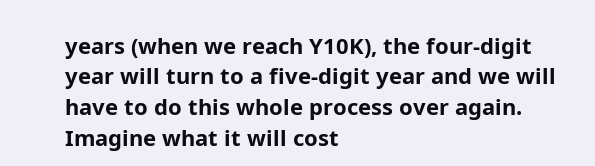years (when we reach Y10K), the four-digit year will turn to a five-digit year and we will have to do this whole process over again. Imagine what it will cost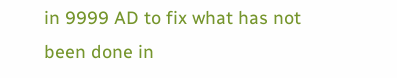in 9999 AD to fix what has not been done in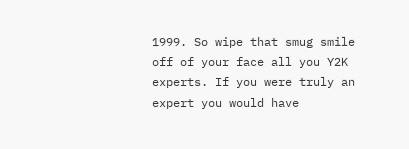1999. So wipe that smug smile off of your face all you Y2K experts. If you were truly an expert you would have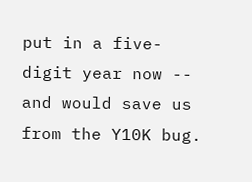put in a five-digit year now -- and would save us from the Y10K bug.